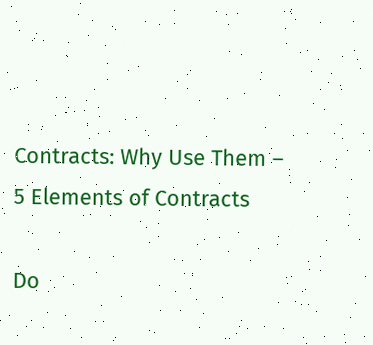Contracts: Why Use Them – 5 Elements of Contracts

Do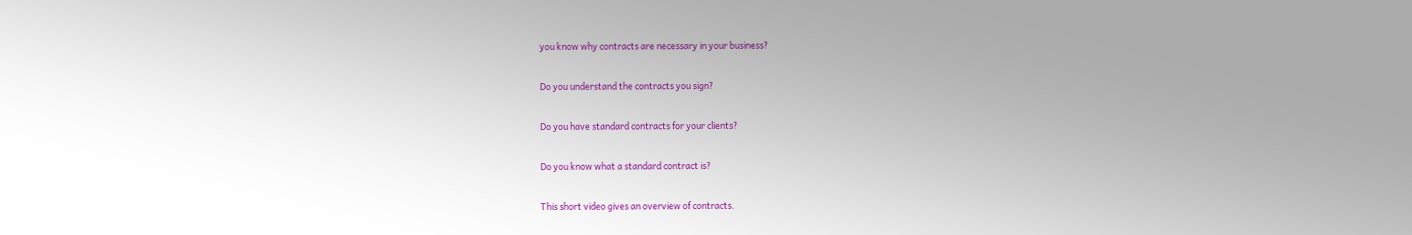you know why contracts are necessary in your business?

Do you understand the contracts you sign?

Do you have standard contracts for your clients?

Do you know what a standard contract is?

This short video gives an overview of contracts.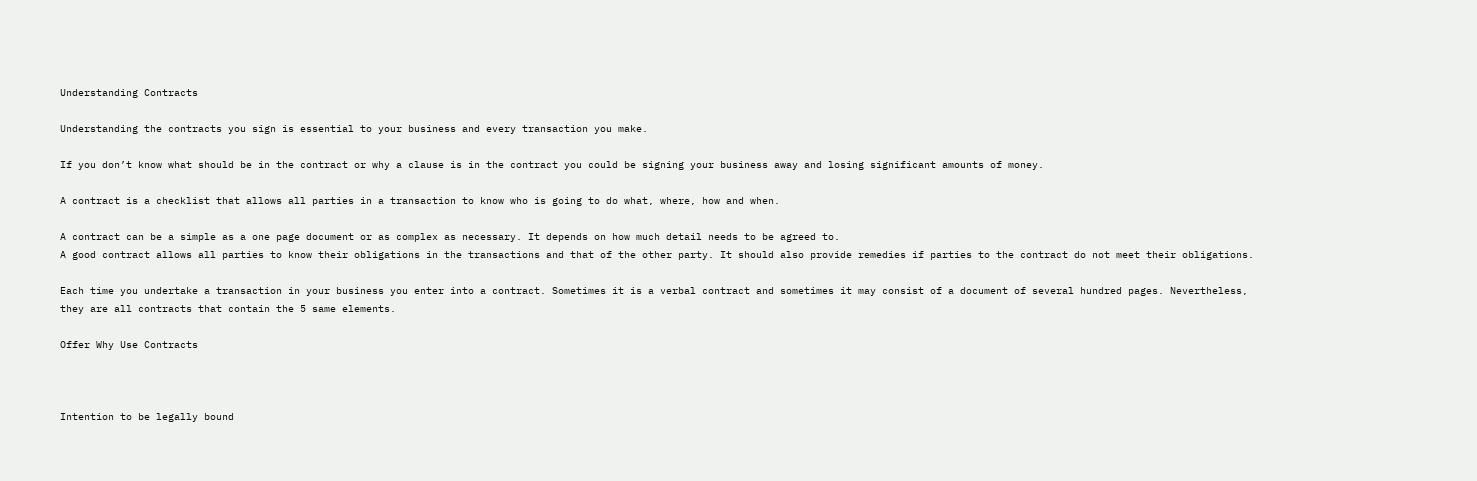Understanding Contracts

Understanding the contracts you sign is essential to your business and every transaction you make.

If you don’t know what should be in the contract or why a clause is in the contract you could be signing your business away and losing significant amounts of money.

A contract is a checklist that allows all parties in a transaction to know who is going to do what, where, how and when.

A contract can be a simple as a one page document or as complex as necessary. It depends on how much detail needs to be agreed to.
A good contract allows all parties to know their obligations in the transactions and that of the other party. It should also provide remedies if parties to the contract do not meet their obligations.

Each time you undertake a transaction in your business you enter into a contract. Sometimes it is a verbal contract and sometimes it may consist of a document of several hundred pages. Nevertheless, they are all contracts that contain the 5 same elements.

Offer Why Use Contracts



Intention to be legally bound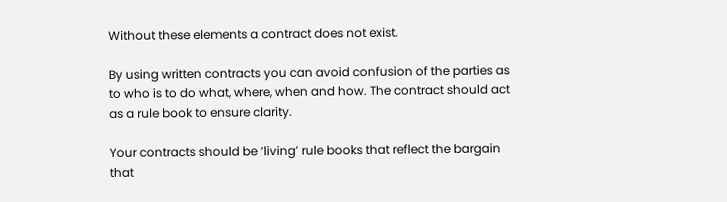Without these elements a contract does not exist.

By using written contracts you can avoid confusion of the parties as to who is to do what, where, when and how. The contract should act as a rule book to ensure clarity.

Your contracts should be ‘living’ rule books that reflect the bargain that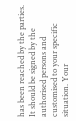has been reached by the parties. It should be signed by the authorised persons and customised to your specific situation. Your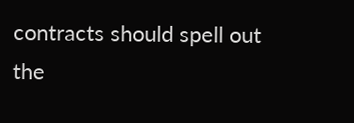contracts should spell out the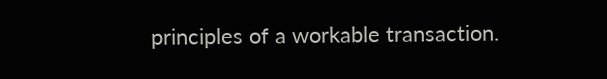principles of a workable transaction.